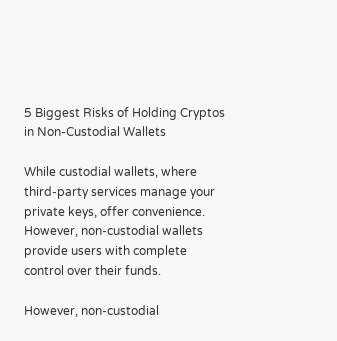5 Biggest Risks of Holding Cryptos in Non-Custodial Wallets

While custodial wallets, where third-party services manage your private keys, offer convenience. However, non-custodial wallets provide users with complete control over their funds.

However, non-custodial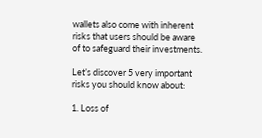wallets also come with inherent risks that users should be aware of to safeguard their investments.

Let’s discover 5 very important risks you should know about:

1. Loss of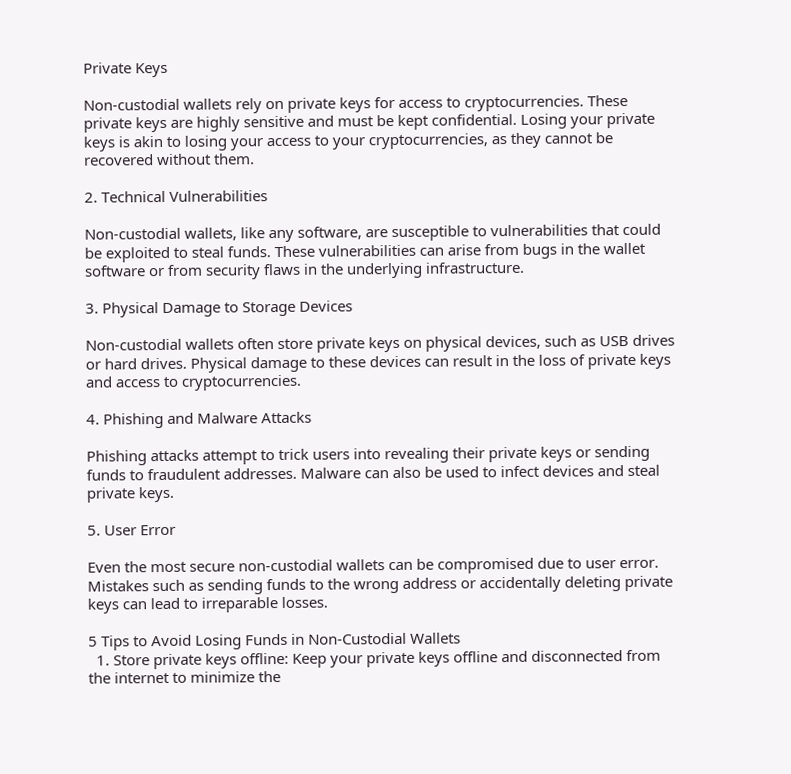Private Keys

Non-custodial wallets rely on private keys for access to cryptocurrencies. These private keys are highly sensitive and must be kept confidential. Losing your private keys is akin to losing your access to your cryptocurrencies, as they cannot be recovered without them.

2. Technical Vulnerabilities

Non-custodial wallets, like any software, are susceptible to vulnerabilities that could be exploited to steal funds. These vulnerabilities can arise from bugs in the wallet software or from security flaws in the underlying infrastructure.

3. Physical Damage to Storage Devices

Non-custodial wallets often store private keys on physical devices, such as USB drives or hard drives. Physical damage to these devices can result in the loss of private keys and access to cryptocurrencies.

4. Phishing and Malware Attacks

Phishing attacks attempt to trick users into revealing their private keys or sending funds to fraudulent addresses. Malware can also be used to infect devices and steal private keys.

5. User Error

Even the most secure non-custodial wallets can be compromised due to user error. Mistakes such as sending funds to the wrong address or accidentally deleting private keys can lead to irreparable losses.

5 Tips to Avoid Losing Funds in Non-Custodial Wallets
  1. Store private keys offline: Keep your private keys offline and disconnected from the internet to minimize the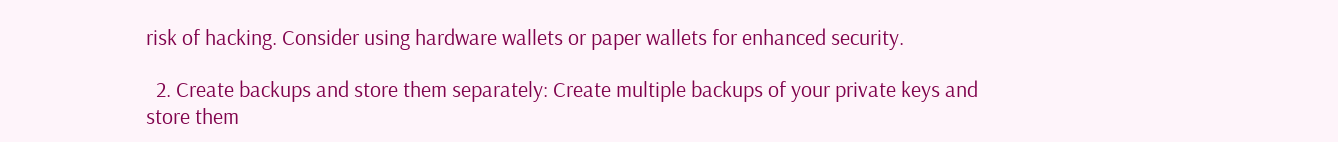risk of hacking. Consider using hardware wallets or paper wallets for enhanced security.

  2. Create backups and store them separately: Create multiple backups of your private keys and store them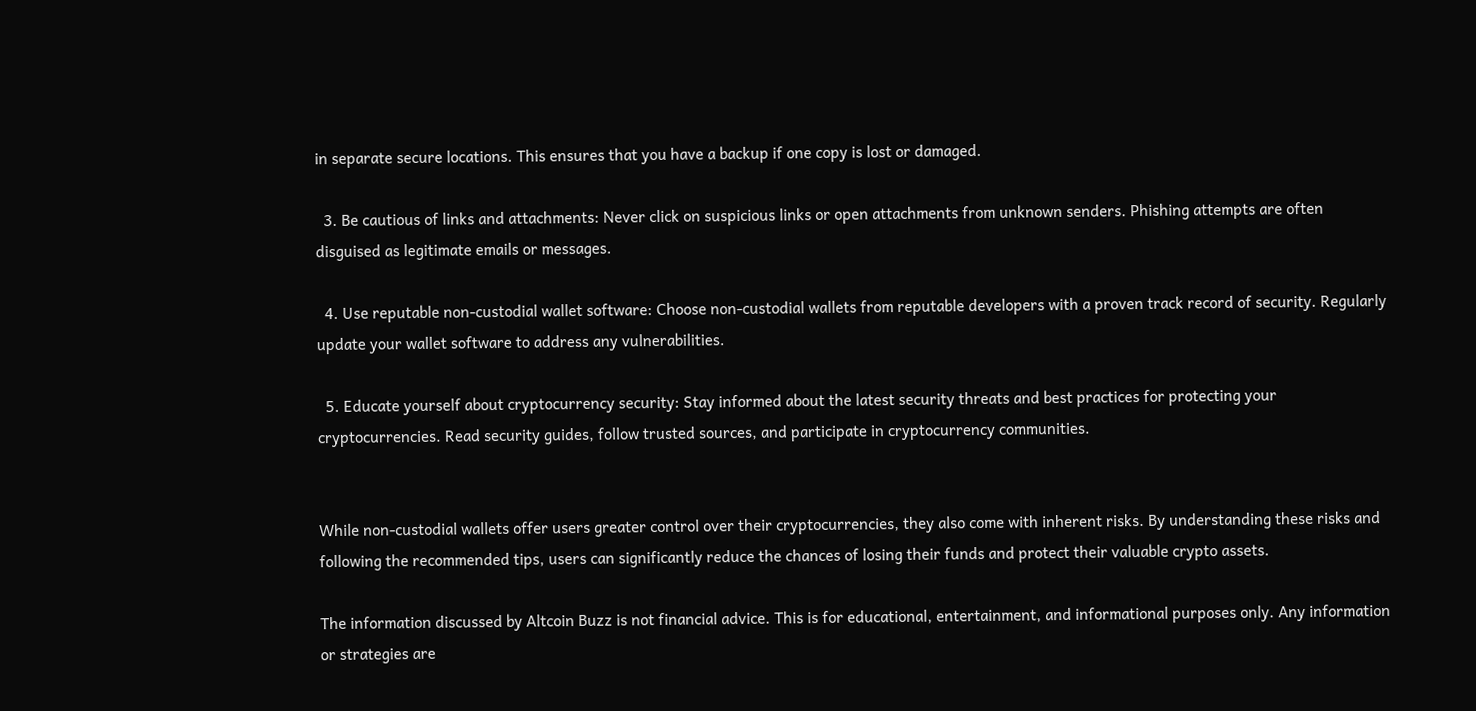in separate secure locations. This ensures that you have a backup if one copy is lost or damaged.

  3. Be cautious of links and attachments: Never click on suspicious links or open attachments from unknown senders. Phishing attempts are often disguised as legitimate emails or messages.

  4. Use reputable non-custodial wallet software: Choose non-custodial wallets from reputable developers with a proven track record of security. Regularly update your wallet software to address any vulnerabilities.

  5. Educate yourself about cryptocurrency security: Stay informed about the latest security threats and best practices for protecting your cryptocurrencies. Read security guides, follow trusted sources, and participate in cryptocurrency communities.


While non-custodial wallets offer users greater control over their cryptocurrencies, they also come with inherent risks. By understanding these risks and following the recommended tips, users can significantly reduce the chances of losing their funds and protect their valuable crypto assets.

The information discussed by Altcoin Buzz is not financial advice. This is for educational, entertainment, and informational purposes only. Any information or strategies are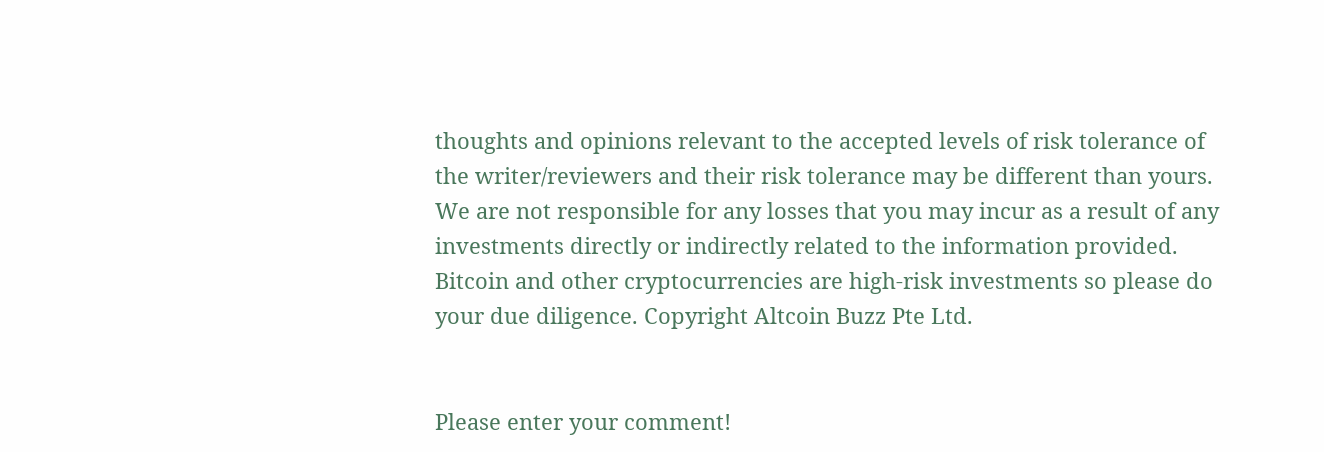thoughts and opinions relevant to the accepted levels of risk tolerance of the writer/reviewers and their risk tolerance may be different than yours. We are not responsible for any losses that you may incur as a result of any investments directly or indirectly related to the information provided. Bitcoin and other cryptocurrencies are high-risk investments so please do your due diligence. Copyright Altcoin Buzz Pte Ltd.


Please enter your comment!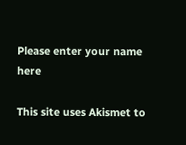Please enter your name here

This site uses Akismet to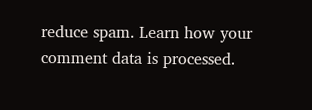reduce spam. Learn how your comment data is processed.